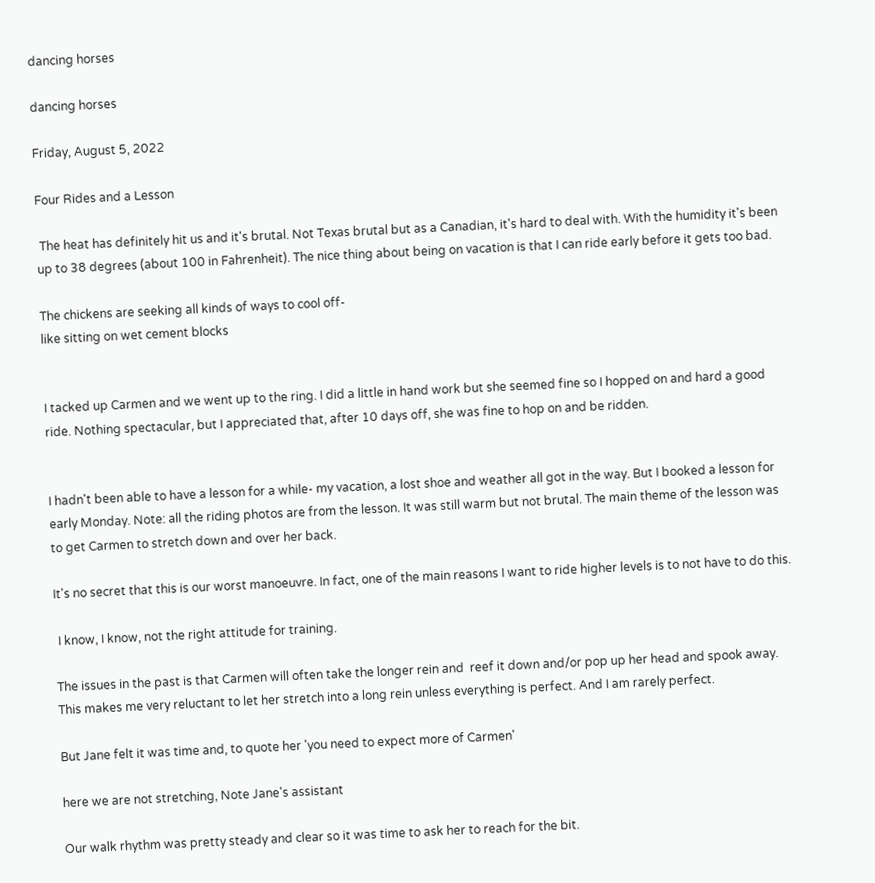dancing horses

dancing horses

Friday, August 5, 2022

Four Rides and a Lesson

 The heat has definitely hit us and it's brutal. Not Texas brutal but as a Canadian, it's hard to deal with. With the humidity it's been up to 38 degrees (about 100 in Fahrenheit). The nice thing about being on vacation is that I can ride early before it gets too bad.

The chickens are seeking all kinds of ways to cool off-
like sitting on wet cement blocks


I tacked up Carmen and we went up to the ring. I did a little in hand work but she seemed fine so I hopped on and hard a good ride. Nothing spectacular, but I appreciated that, after 10 days off, she was fine to hop on and be ridden.


I hadn't been able to have a lesson for a while- my vacation, a lost shoe and weather all got in the way. But I booked a lesson for early Monday. Note: all the riding photos are from the lesson. It was still warm but not brutal. The main theme of the lesson was to get Carmen to stretch down and over her back.

It's no secret that this is our worst manoeuvre. In fact, one of the main reasons I want to ride higher levels is to not have to do this.

 I know, I know, not the right attitude for training.

The issues in the past is that Carmen will often take the longer rein and  reef it down and/or pop up her head and spook away.  This makes me very reluctant to let her stretch into a long rein unless everything is perfect. And I am rarely perfect.

But Jane felt it was time and, to quote her 'you need to expect more of Carmen'

here we are not stretching, Note Jane's assistant

Our walk rhythm was pretty steady and clear so it was time to ask her to reach for the bit.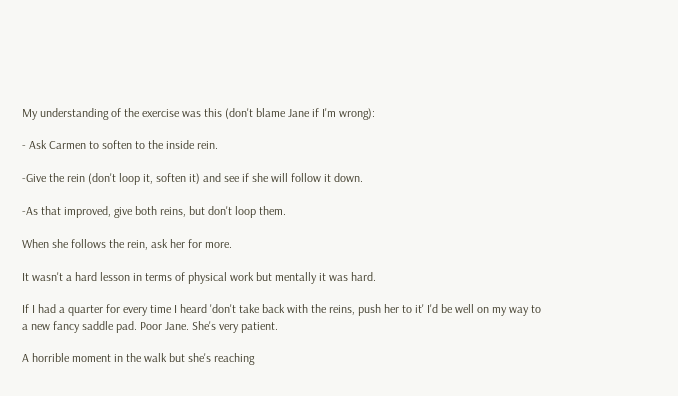My understanding of the exercise was this (don't blame Jane if I'm wrong):

- Ask Carmen to soften to the inside rein.

-Give the rein (don't loop it, soften it) and see if she will follow it down.

-As that improved, give both reins, but don't loop them.

When she follows the rein, ask her for more.

It wasn't a hard lesson in terms of physical work but mentally it was hard.

If I had a quarter for every time I heard 'don't take back with the reins, push her to it' I'd be well on my way to a new fancy saddle pad. Poor Jane. She's very patient.

A horrible moment in the walk but she's reaching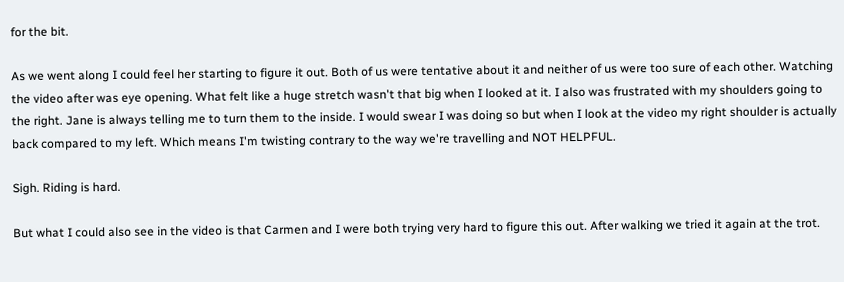for the bit.

As we went along I could feel her starting to figure it out. Both of us were tentative about it and neither of us were too sure of each other. Watching the video after was eye opening. What felt like a huge stretch wasn't that big when I looked at it. I also was frustrated with my shoulders going to the right. Jane is always telling me to turn them to the inside. I would swear I was doing so but when I look at the video my right shoulder is actually back compared to my left. Which means I'm twisting contrary to the way we're travelling and NOT HELPFUL.

Sigh. Riding is hard.

But what I could also see in the video is that Carmen and I were both trying very hard to figure this out. After walking we tried it again at the trot.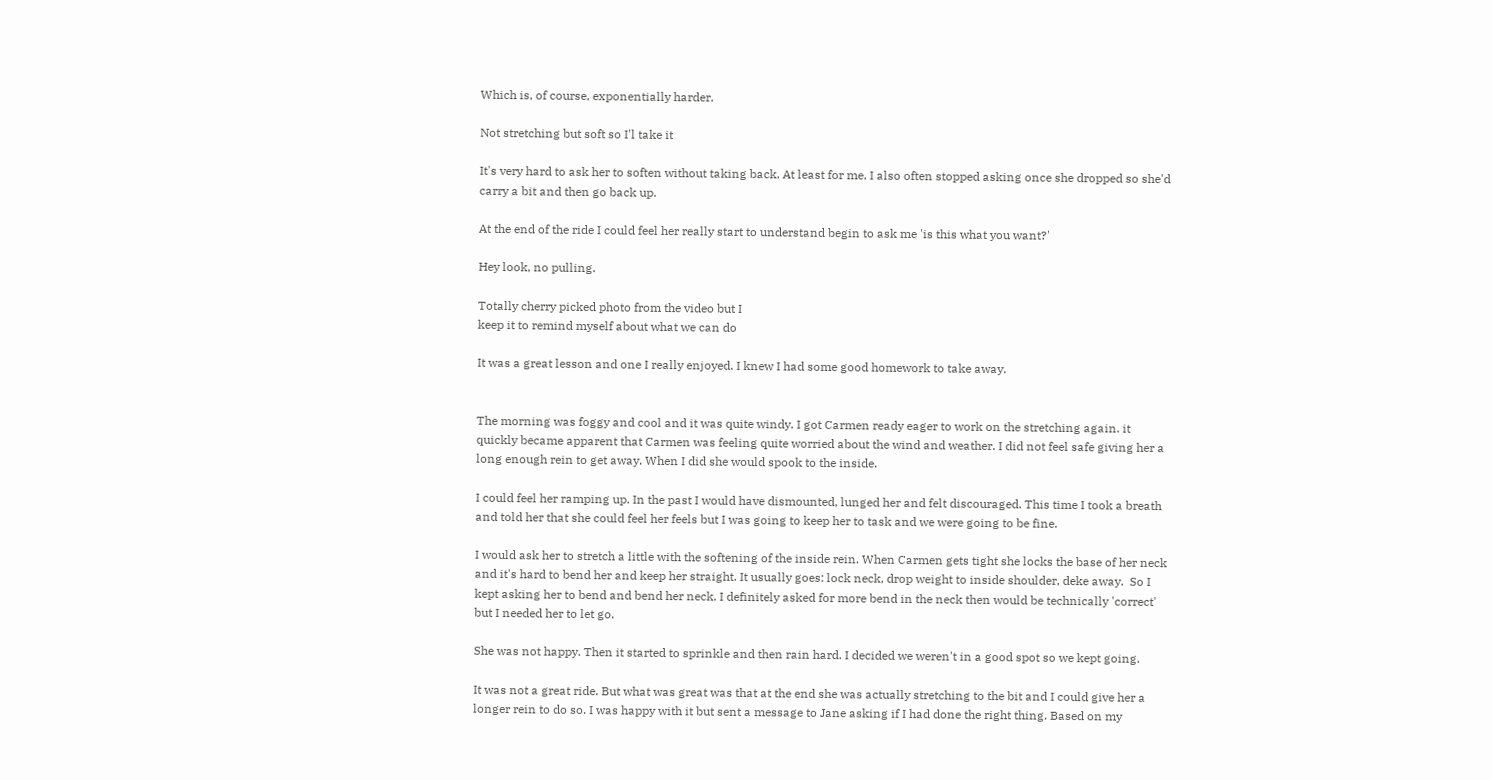Which is, of course, exponentially harder.

Not stretching but soft so I'l take it

It's very hard to ask her to soften without taking back. At least for me. I also often stopped asking once she dropped so she'd carry a bit and then go back up.

At the end of the ride I could feel her really start to understand begin to ask me 'is this what you want?'

Hey look, no pulling.

Totally cherry picked photo from the video but I
keep it to remind myself about what we can do

It was a great lesson and one I really enjoyed. I knew I had some good homework to take away.


The morning was foggy and cool and it was quite windy. I got Carmen ready eager to work on the stretching again. it quickly became apparent that Carmen was feeling quite worried about the wind and weather. I did not feel safe giving her a long enough rein to get away. When I did she would spook to the inside.

I could feel her ramping up. In the past I would have dismounted, lunged her and felt discouraged. This time I took a breath and told her that she could feel her feels but I was going to keep her to task and we were going to be fine.

I would ask her to stretch a little with the softening of the inside rein. When Carmen gets tight she locks the base of her neck and it's hard to bend her and keep her straight. It usually goes: lock neck, drop weight to inside shoulder, deke away.  So I kept asking her to bend and bend her neck. I definitely asked for more bend in the neck then would be technically 'correct' but I needed her to let go.

She was not happy. Then it started to sprinkle and then rain hard. I decided we weren't in a good spot so we kept going.

It was not a great ride. But what was great was that at the end she was actually stretching to the bit and I could give her a longer rein to do so. I was happy with it but sent a message to Jane asking if I had done the right thing. Based on my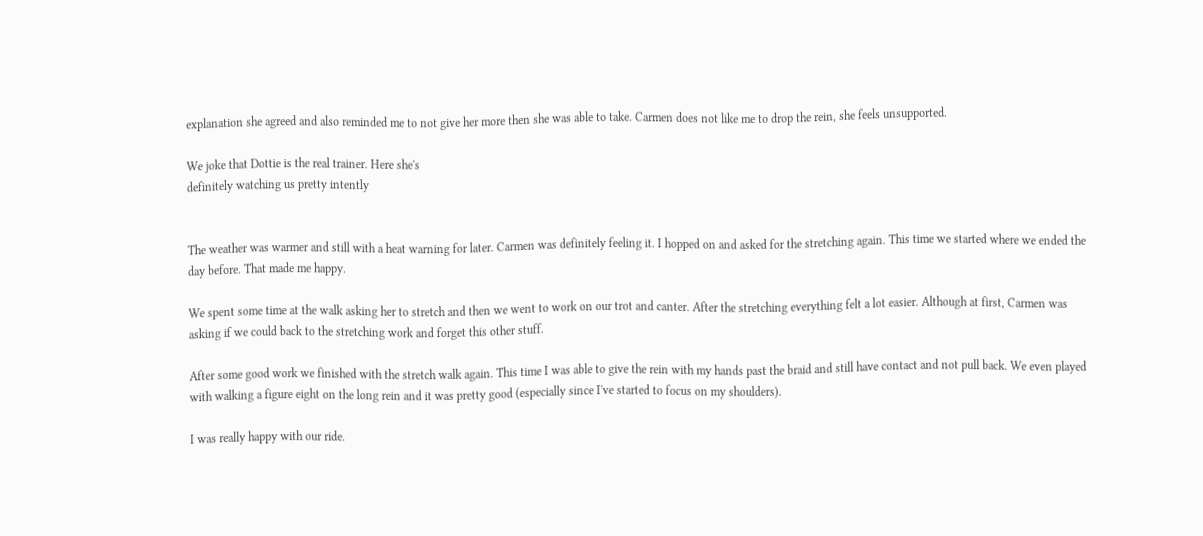explanation she agreed and also reminded me to not give her more then she was able to take. Carmen does not like me to drop the rein, she feels unsupported.

We joke that Dottie is the real trainer. Here she's
definitely watching us pretty intently


The weather was warmer and still with a heat warning for later. Carmen was definitely feeling it. I hopped on and asked for the stretching again. This time we started where we ended the day before. That made me happy.

We spent some time at the walk asking her to stretch and then we went to work on our trot and canter. After the stretching everything felt a lot easier. Although at first, Carmen was asking if we could back to the stretching work and forget this other stuff.

After some good work we finished with the stretch walk again. This time I was able to give the rein with my hands past the braid and still have contact and not pull back. We even played with walking a figure eight on the long rein and it was pretty good (especially since I've started to focus on my shoulders).

I was really happy with our ride.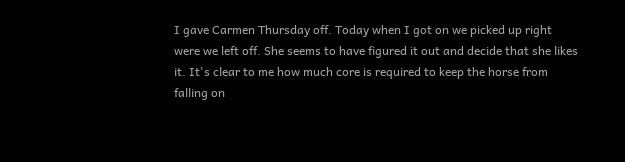I gave Carmen Thursday off. Today when I got on we picked up right were we left off. She seems to have figured it out and decide that she likes it. It's clear to me how much core is required to keep the horse from falling on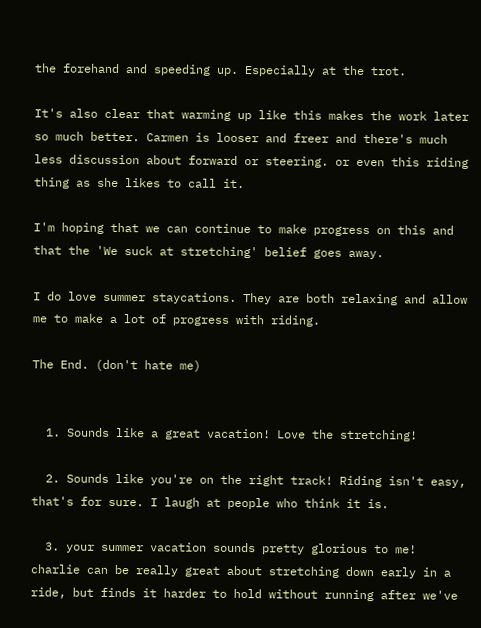the forehand and speeding up. Especially at the trot.

It's also clear that warming up like this makes the work later so much better. Carmen is looser and freer and there's much less discussion about forward or steering. or even this riding thing as she likes to call it.

I'm hoping that we can continue to make progress on this and that the 'We suck at stretching' belief goes away.

I do love summer staycations. They are both relaxing and allow me to make a lot of progress with riding.

The End. (don't hate me)


  1. Sounds like a great vacation! Love the stretching!

  2. Sounds like you're on the right track! Riding isn't easy, that's for sure. I laugh at people who think it is.

  3. your summer vacation sounds pretty glorious to me! charlie can be really great about stretching down early in a ride, but finds it harder to hold without running after we've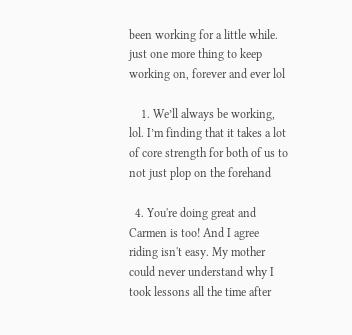been working for a little while. just one more thing to keep working on, forever and ever lol

    1. We’ll always be working, lol. I’m finding that it takes a lot of core strength for both of us to not just plop on the forehand

  4. You're doing great and Carmen is too! And I agree riding isn't easy. My mother could never understand why I took lessons all the time after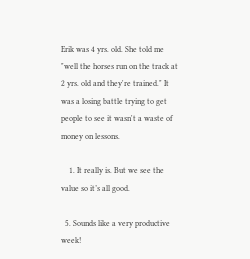Erik was 4 yrs. old. She told me "well the horses run on the track at 2 yrs. old and they're trained." It was a losing battle trying to get people to see it wasn't a waste of money on lessons.

    1. It really is. But we see the value so it’s all good.

  5. Sounds like a very productive week!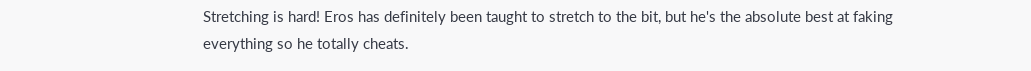Stretching is hard! Eros has definitely been taught to stretch to the bit, but he's the absolute best at faking everything so he totally cheats.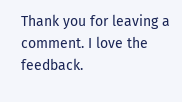Thank you for leaving a comment. I love the feedback.